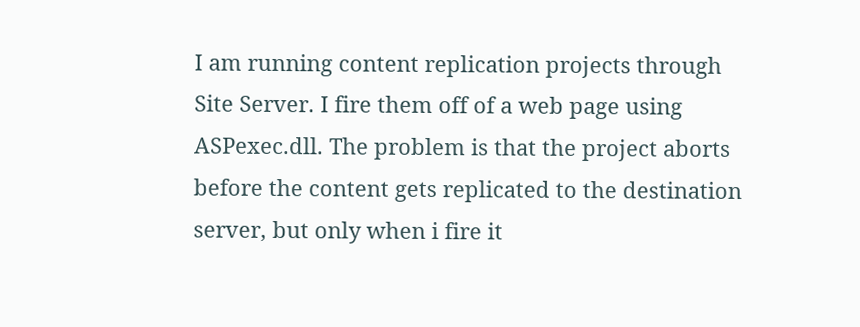I am running content replication projects through Site Server. I fire them off of a web page using ASPexec.dll. The problem is that the project aborts before the content gets replicated to the destination server, but only when i fire it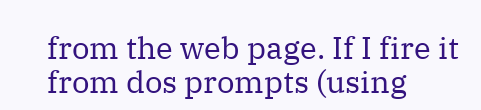from the web page. If I fire it from dos prompts (using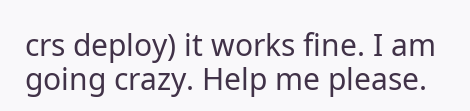crs deploy) it works fine. I am going crazy. Help me please.